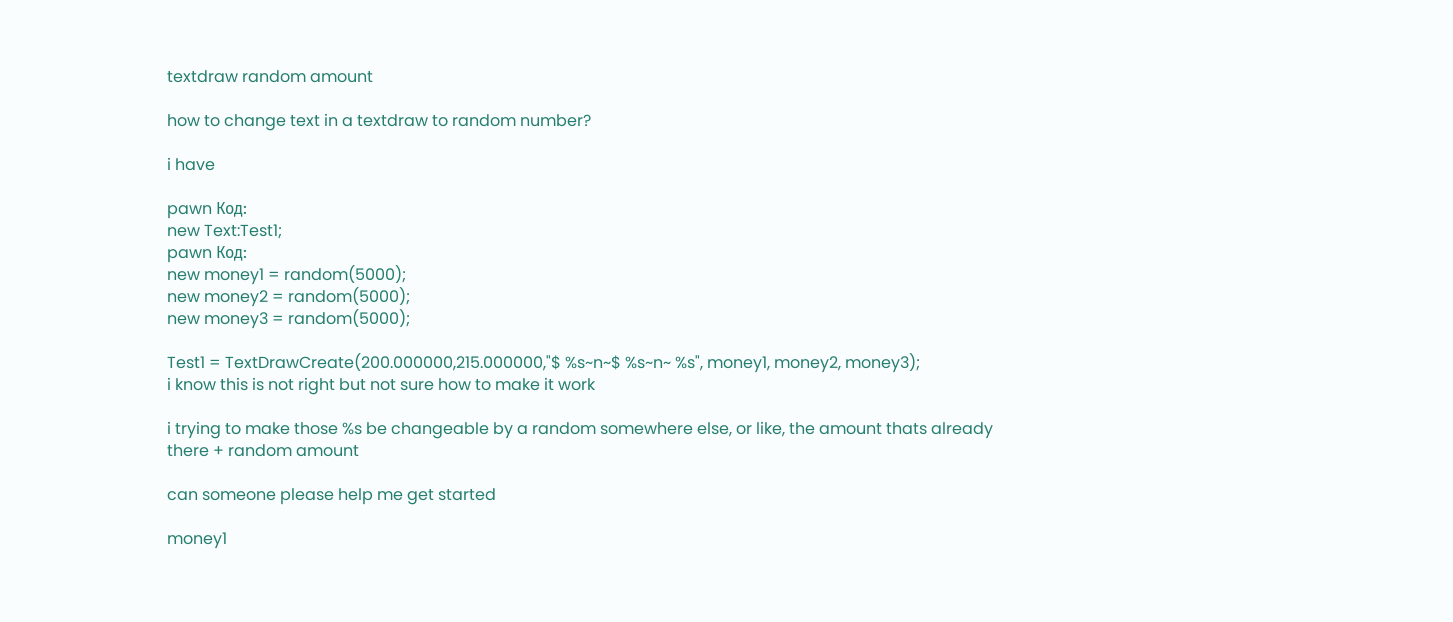textdraw random amount

how to change text in a textdraw to random number?

i have

pawn Код:
new Text:Test1;
pawn Код:
new money1 = random(5000);
new money2 = random(5000);
new money3 = random(5000);

Test1 = TextDrawCreate(200.000000,215.000000,"$ %s~n~$ %s~n~ %s", money1, money2, money3);
i know this is not right but not sure how to make it work

i trying to make those %s be changeable by a random somewhere else, or like, the amount thats already there + random amount

can someone please help me get started

money1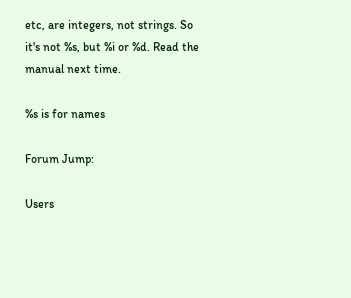etc, are integers, not strings. So it's not %s, but %i or %d. Read the manual next time.

%s is for names

Forum Jump:

Users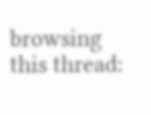browsing this thread: